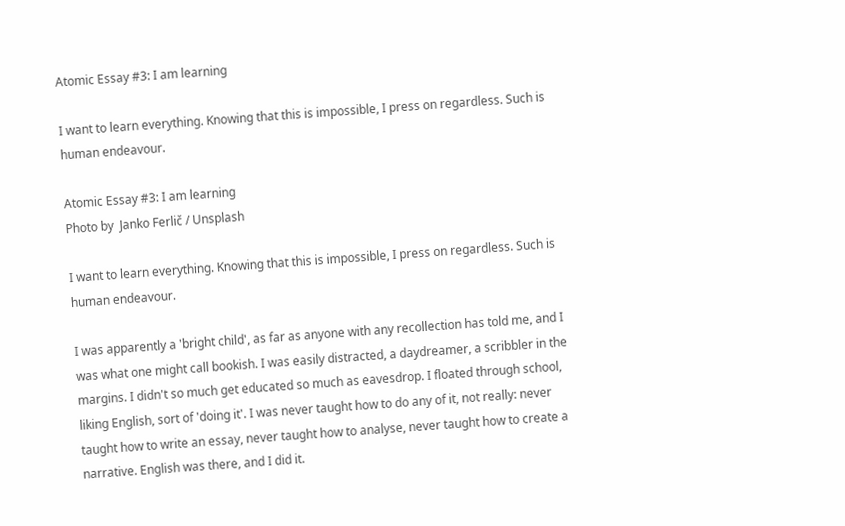Atomic Essay #3: I am learning

I want to learn everything. Knowing that this is impossible, I press on regardless. Such is human endeavour.

Atomic Essay #3: I am learning
Photo by  Janko Ferlič / Unsplash

I want to learn everything. Knowing that this is impossible, I press on regardless. Such is human endeavour.

I was apparently a 'bright child', as far as anyone with any recollection has told me, and I was what one might call bookish. I was easily distracted, a daydreamer, a scribbler in the margins. I didn't so much get educated so much as eavesdrop. I floated through school, liking English, sort of 'doing it'. I was never taught how to do any of it, not really: never taught how to write an essay, never taught how to analyse, never taught how to create a narrative. English was there, and I did it.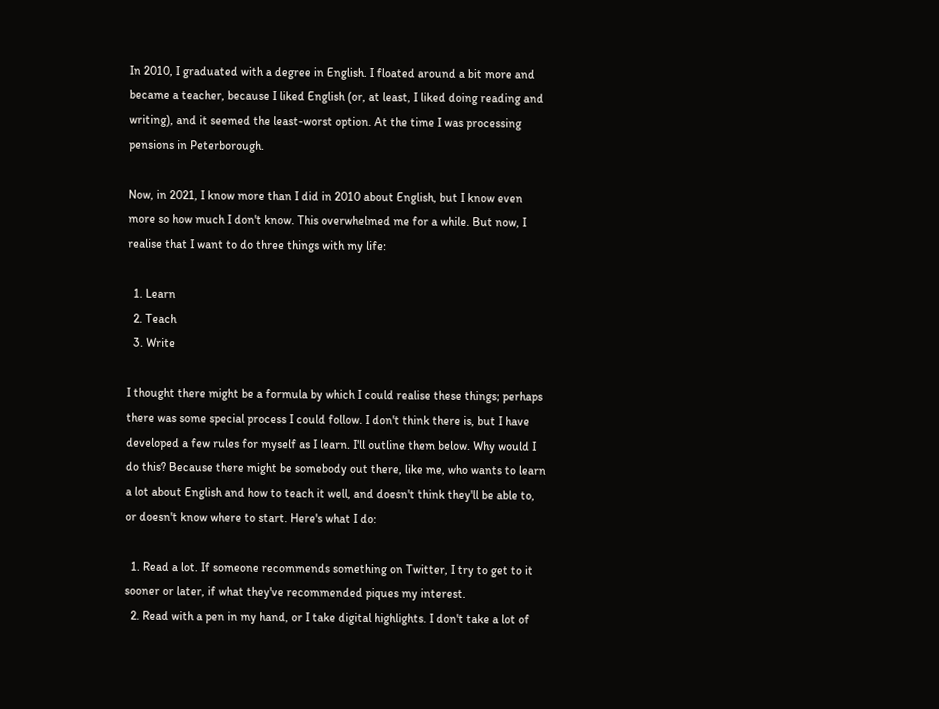In 2010, I graduated with a degree in English. I floated around a bit more and became a teacher, because I liked English (or, at least, I liked doing reading and writing), and it seemed the least-worst option. At the time I was processing pensions in Peterborough.

Now, in 2021, I know more than I did in 2010 about English, but I know even more so how much I don't know. This overwhelmed me for a while. But now, I realise that I want to do three things with my life:

  1. Learn
  2. Teach
  3. Write

I thought there might be a formula by which I could realise these things; perhaps there was some special process I could follow. I don't think there is, but I have developed a few rules for myself as I learn. I'll outline them below. Why would I do this? Because there might be somebody out there, like me, who wants to learn a lot about English and how to teach it well, and doesn't think they'll be able to, or doesn't know where to start. Here's what I do:

  1. Read a lot. If someone recommends something on Twitter, I try to get to it sooner or later, if what they've recommended piques my interest.
  2. Read with a pen in my hand, or I take digital highlights. I don't take a lot of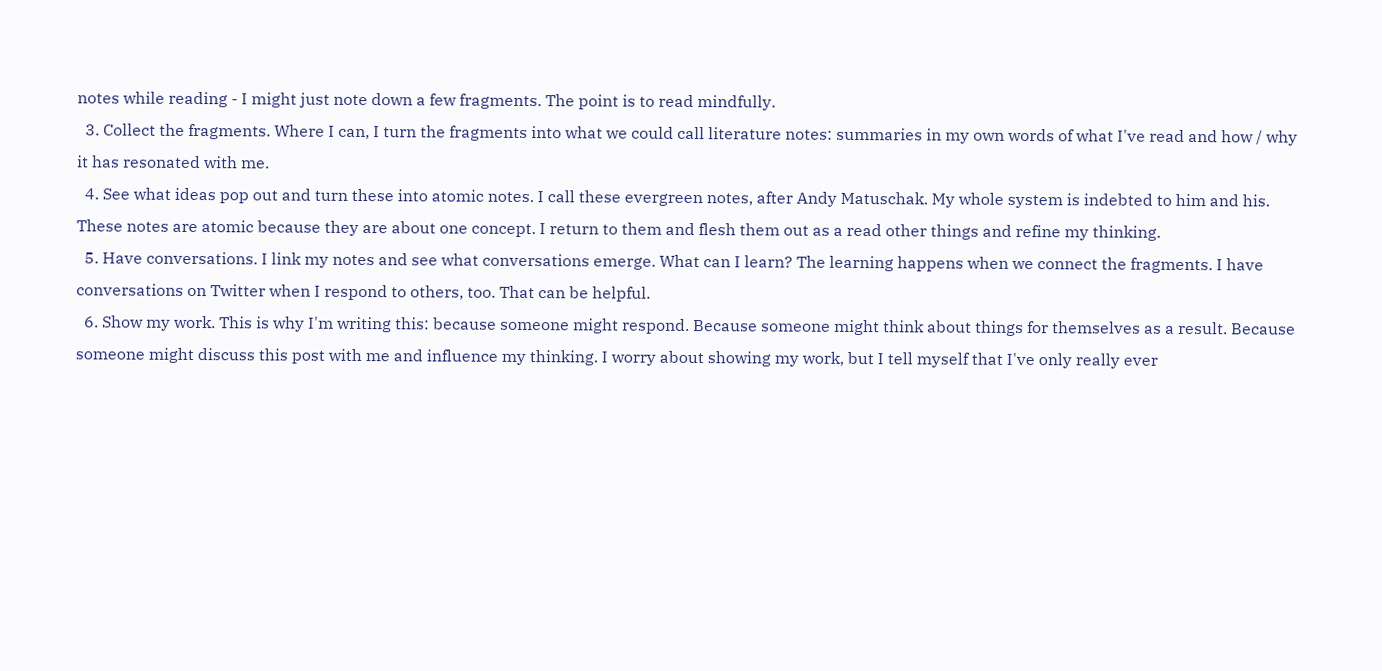notes while reading - I might just note down a few fragments. The point is to read mindfully.
  3. Collect the fragments. Where I can, I turn the fragments into what we could call literature notes: summaries in my own words of what I've read and how / why it has resonated with me.
  4. See what ideas pop out and turn these into atomic notes. I call these evergreen notes, after Andy Matuschak. My whole system is indebted to him and his. These notes are atomic because they are about one concept. I return to them and flesh them out as a read other things and refine my thinking.
  5. Have conversations. I link my notes and see what conversations emerge. What can I learn? The learning happens when we connect the fragments. I have conversations on Twitter when I respond to others, too. That can be helpful.
  6. Show my work. This is why I'm writing this: because someone might respond. Because someone might think about things for themselves as a result. Because someone might discuss this post with me and influence my thinking. I worry about showing my work, but I tell myself that I've only really ever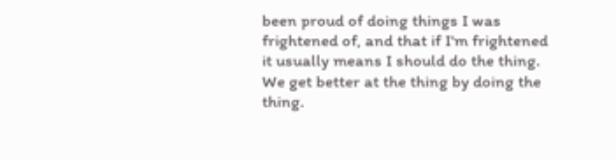been proud of doing things I was frightened of, and that if I'm frightened it usually means I should do the thing. We get better at the thing by doing the thing.